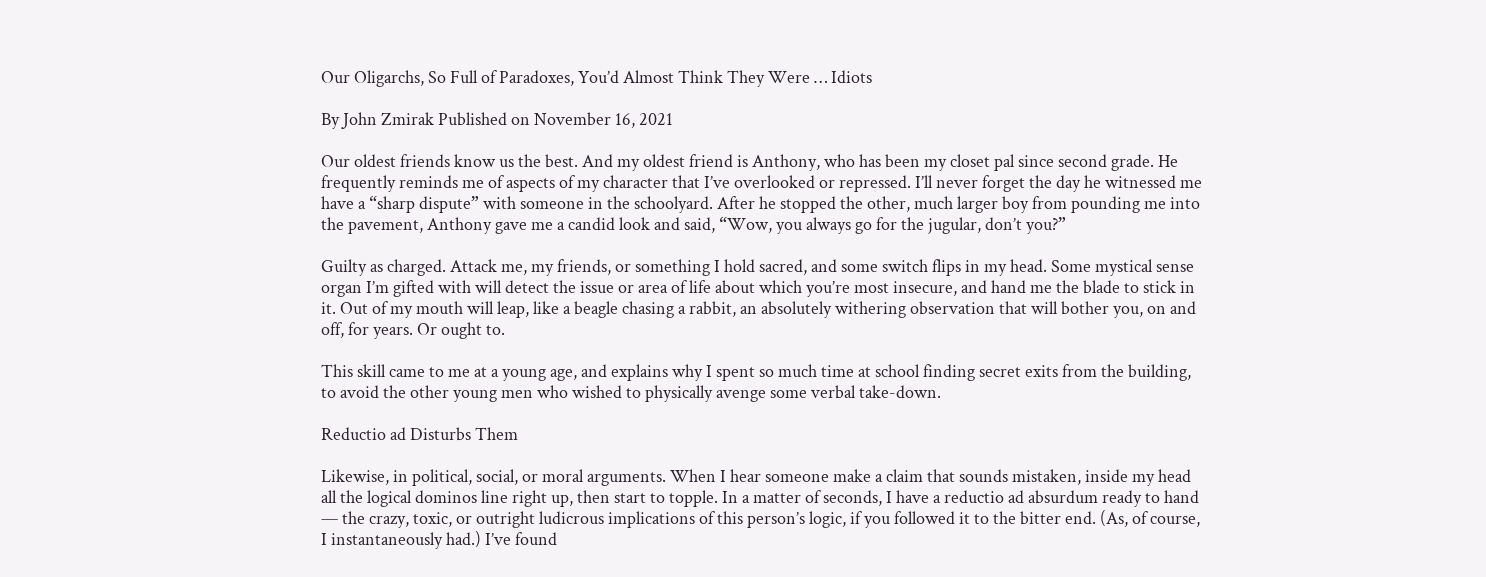Our Oligarchs, So Full of Paradoxes, You’d Almost Think They Were … Idiots

By John Zmirak Published on November 16, 2021

Our oldest friends know us the best. And my oldest friend is Anthony, who has been my closet pal since second grade. He frequently reminds me of aspects of my character that I’ve overlooked or repressed. I’ll never forget the day he witnessed me have a “sharp dispute” with someone in the schoolyard. After he stopped the other, much larger boy from pounding me into the pavement, Anthony gave me a candid look and said, “Wow, you always go for the jugular, don’t you?”

Guilty as charged. Attack me, my friends, or something I hold sacred, and some switch flips in my head. Some mystical sense organ I’m gifted with will detect the issue or area of life about which you’re most insecure, and hand me the blade to stick in it. Out of my mouth will leap, like a beagle chasing a rabbit, an absolutely withering observation that will bother you, on and off, for years. Or ought to.

This skill came to me at a young age, and explains why I spent so much time at school finding secret exits from the building, to avoid the other young men who wished to physically avenge some verbal take-down.

Reductio ad Disturbs Them

Likewise, in political, social, or moral arguments. When I hear someone make a claim that sounds mistaken, inside my head all the logical dominos line right up, then start to topple. In a matter of seconds, I have a reductio ad absurdum ready to hand — the crazy, toxic, or outright ludicrous implications of this person’s logic, if you followed it to the bitter end. (As, of course, I instantaneously had.) I’ve found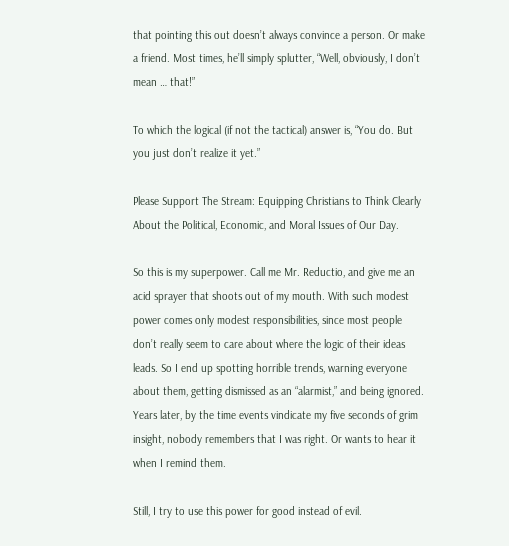that pointing this out doesn’t always convince a person. Or make a friend. Most times, he’ll simply splutter, “Well, obviously, I don’t mean … that!”

To which the logical (if not the tactical) answer is, “You do. But you just don’t realize it yet.”

Please Support The Stream: Equipping Christians to Think Clearly About the Political, Economic, and Moral Issues of Our Day.

So this is my superpower. Call me Mr. Reductio, and give me an acid sprayer that shoots out of my mouth. With such modest power comes only modest responsibilities, since most people don’t really seem to care about where the logic of their ideas leads. So I end up spotting horrible trends, warning everyone about them, getting dismissed as an “alarmist,” and being ignored. Years later, by the time events vindicate my five seconds of grim insight, nobody remembers that I was right. Or wants to hear it when I remind them.

Still, I try to use this power for good instead of evil.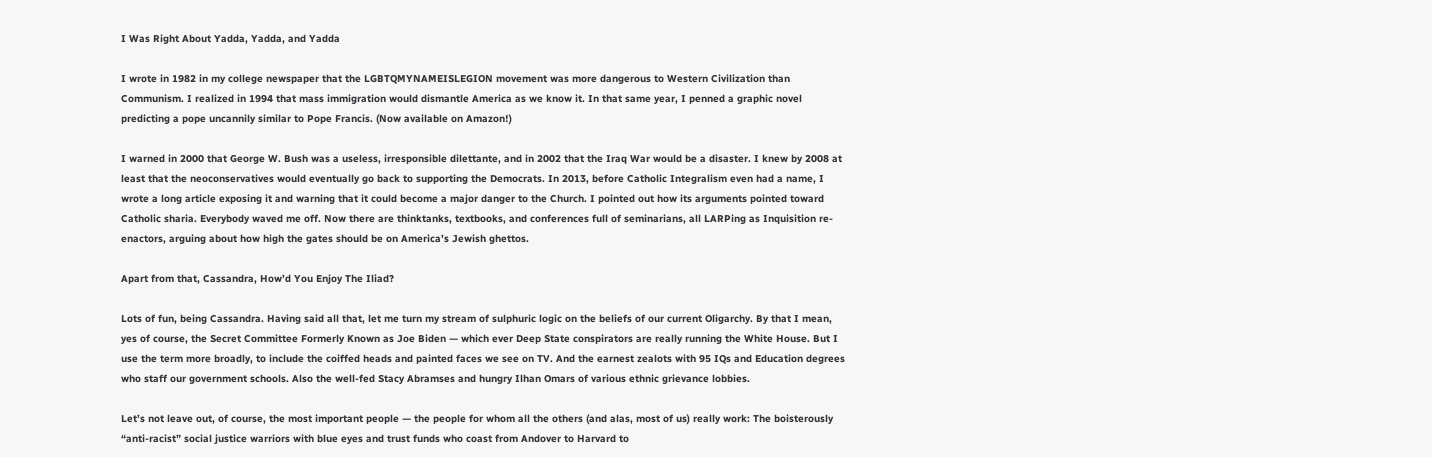I Was Right About Yadda, Yadda, and Yadda

I wrote in 1982 in my college newspaper that the LGBTQMYNAMEISLEGION movement was more dangerous to Western Civilization than Communism. I realized in 1994 that mass immigration would dismantle America as we know it. In that same year, I penned a graphic novel predicting a pope uncannily similar to Pope Francis. (Now available on Amazon!)

I warned in 2000 that George W. Bush was a useless, irresponsible dilettante, and in 2002 that the Iraq War would be a disaster. I knew by 2008 at least that the neoconservatives would eventually go back to supporting the Democrats. In 2013, before Catholic Integralism even had a name, I wrote a long article exposing it and warning that it could become a major danger to the Church. I pointed out how its arguments pointed toward Catholic sharia. Everybody waved me off. Now there are thinktanks, textbooks, and conferences full of seminarians, all LARPing as Inquisition re-enactors, arguing about how high the gates should be on America’s Jewish ghettos.

Apart from that, Cassandra, How’d You Enjoy The Iliad?

Lots of fun, being Cassandra. Having said all that, let me turn my stream of sulphuric logic on the beliefs of our current Oligarchy. By that I mean, yes of course, the Secret Committee Formerly Known as Joe Biden — which ever Deep State conspirators are really running the White House. But I use the term more broadly, to include the coiffed heads and painted faces we see on TV. And the earnest zealots with 95 IQs and Education degrees who staff our government schools. Also the well-fed Stacy Abramses and hungry Ilhan Omars of various ethnic grievance lobbies.

Let’s not leave out, of course, the most important people — the people for whom all the others (and alas, most of us) really work: The boisterously “anti-racist” social justice warriors with blue eyes and trust funds who coast from Andover to Harvard to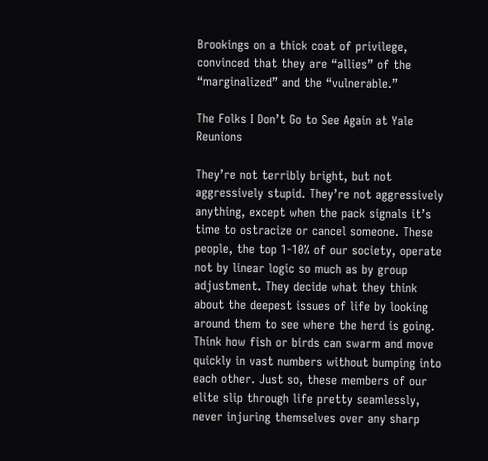Brookings on a thick coat of privilege, convinced that they are “allies” of the “marginalized” and the “vulnerable.”

The Folks I Don’t Go to See Again at Yale Reunions

They’re not terribly bright, but not aggressively stupid. They’re not aggressively anything, except when the pack signals it’s time to ostracize or cancel someone. These people, the top 1-10% of our society, operate not by linear logic so much as by group adjustment. They decide what they think about the deepest issues of life by looking around them to see where the herd is going. Think how fish or birds can swarm and move quickly in vast numbers without bumping into each other. Just so, these members of our elite slip through life pretty seamlessly, never injuring themselves over any sharp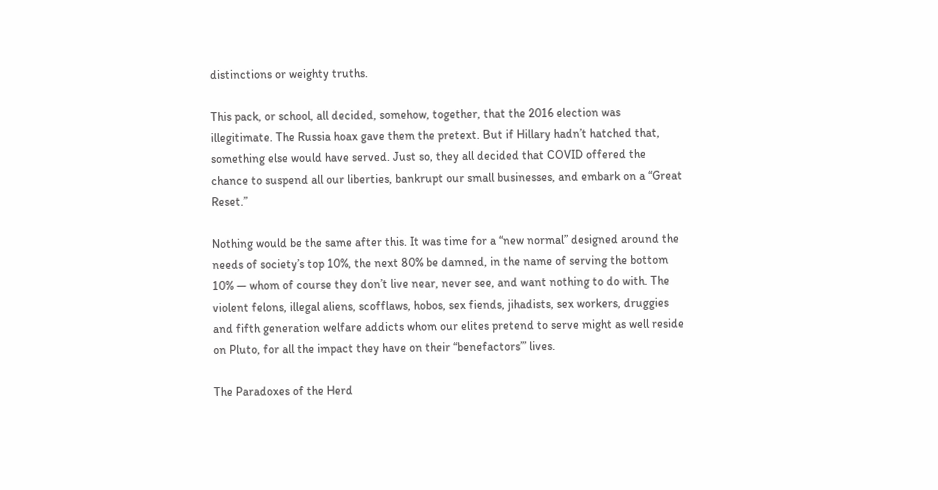distinctions or weighty truths.

This pack, or school, all decided, somehow, together, that the 2016 election was illegitimate. The Russia hoax gave them the pretext. But if Hillary hadn’t hatched that, something else would have served. Just so, they all decided that COVID offered the chance to suspend all our liberties, bankrupt our small businesses, and embark on a “Great Reset.”

Nothing would be the same after this. It was time for a “new normal” designed around the needs of society’s top 10%, the next 80% be damned, in the name of serving the bottom 10% — whom of course they don’t live near, never see, and want nothing to do with. The violent felons, illegal aliens, scofflaws, hobos, sex fiends, jihadists, sex workers, druggies and fifth generation welfare addicts whom our elites pretend to serve might as well reside on Pluto, for all the impact they have on their “benefactors’” lives.

The Paradoxes of the Herd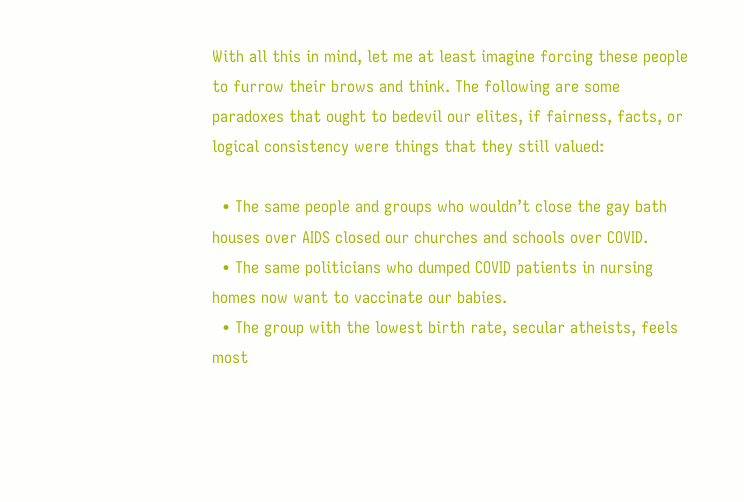With all this in mind, let me at least imagine forcing these people to furrow their brows and think. The following are some paradoxes that ought to bedevil our elites, if fairness, facts, or logical consistency were things that they still valued:

  • The same people and groups who wouldn’t close the gay bath houses over AIDS closed our churches and schools over COVID.
  • The same politicians who dumped COVID patients in nursing homes now want to vaccinate our babies.
  • The group with the lowest birth rate, secular atheists, feels most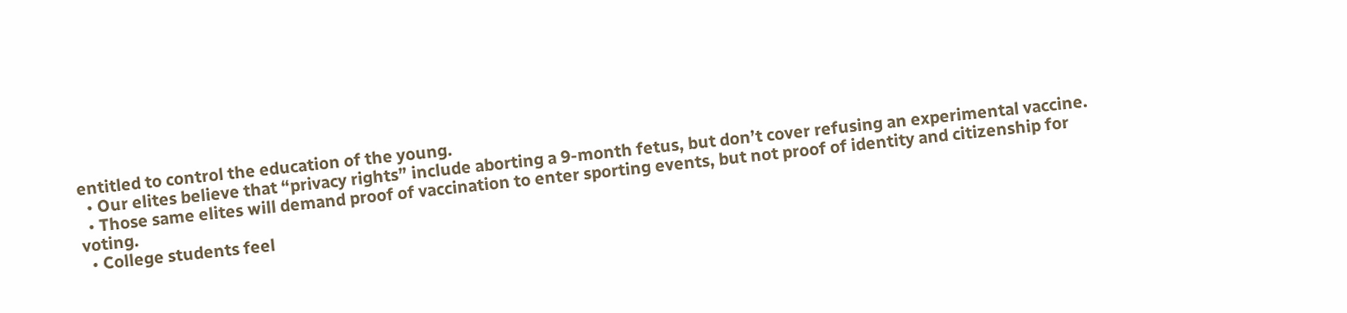entitled to control the education of the young.
  • Our elites believe that “privacy rights” include aborting a 9-month fetus, but don’t cover refusing an experimental vaccine.
  • Those same elites will demand proof of vaccination to enter sporting events, but not proof of identity and citizenship for voting.
  • College students feel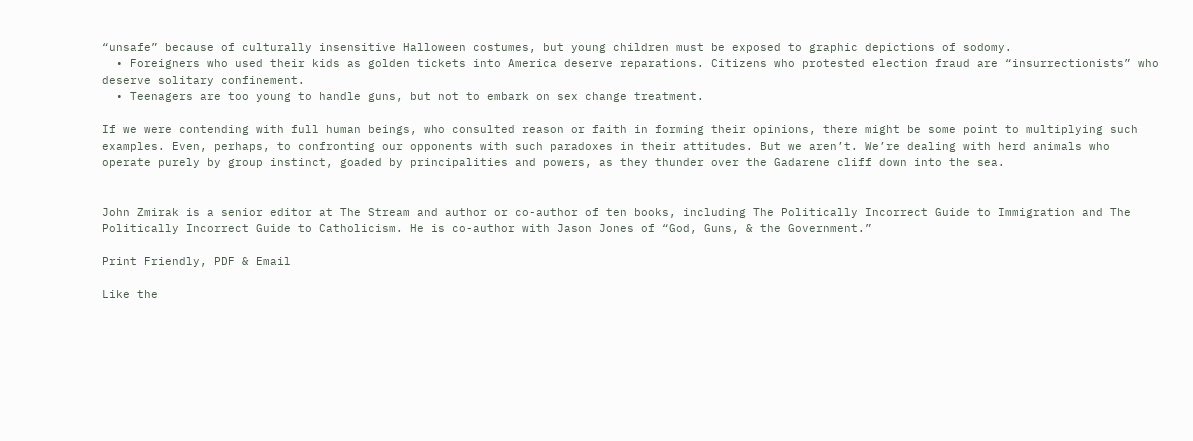“unsafe” because of culturally insensitive Halloween costumes, but young children must be exposed to graphic depictions of sodomy.
  • Foreigners who used their kids as golden tickets into America deserve reparations. Citizens who protested election fraud are “insurrectionists” who deserve solitary confinement.
  • Teenagers are too young to handle guns, but not to embark on sex change treatment.

If we were contending with full human beings, who consulted reason or faith in forming their opinions, there might be some point to multiplying such examples. Even, perhaps, to confronting our opponents with such paradoxes in their attitudes. But we aren’t. We’re dealing with herd animals who operate purely by group instinct, goaded by principalities and powers, as they thunder over the Gadarene cliff down into the sea.


John Zmirak is a senior editor at The Stream and author or co-author of ten books, including The Politically Incorrect Guide to Immigration and The Politically Incorrect Guide to Catholicism. He is co-author with Jason Jones of “God, Guns, & the Government.”

Print Friendly, PDF & Email

Like the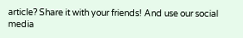article? Share it with your friends! And use our social media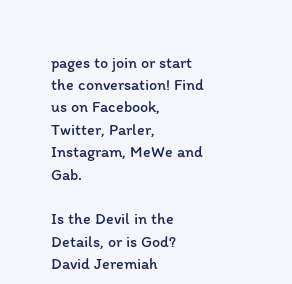pages to join or start the conversation! Find us on Facebook, Twitter, Parler, Instagram, MeWe and Gab.

Is the Devil in the Details, or is God?
David Jeremiah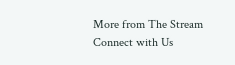More from The Stream
Connect with Us